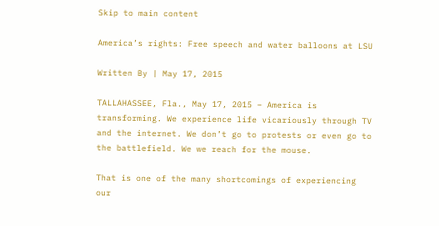Skip to main content

America’s rights: Free speech and water balloons at LSU

Written By | May 17, 2015

TALLAHASSEE, Fla., May 17, 2015 – America is transforming. We experience life vicariously through TV and the internet. We don’t go to protests or even go to the battlefield. We we reach for the mouse.

That is one of the many shortcomings of experiencing our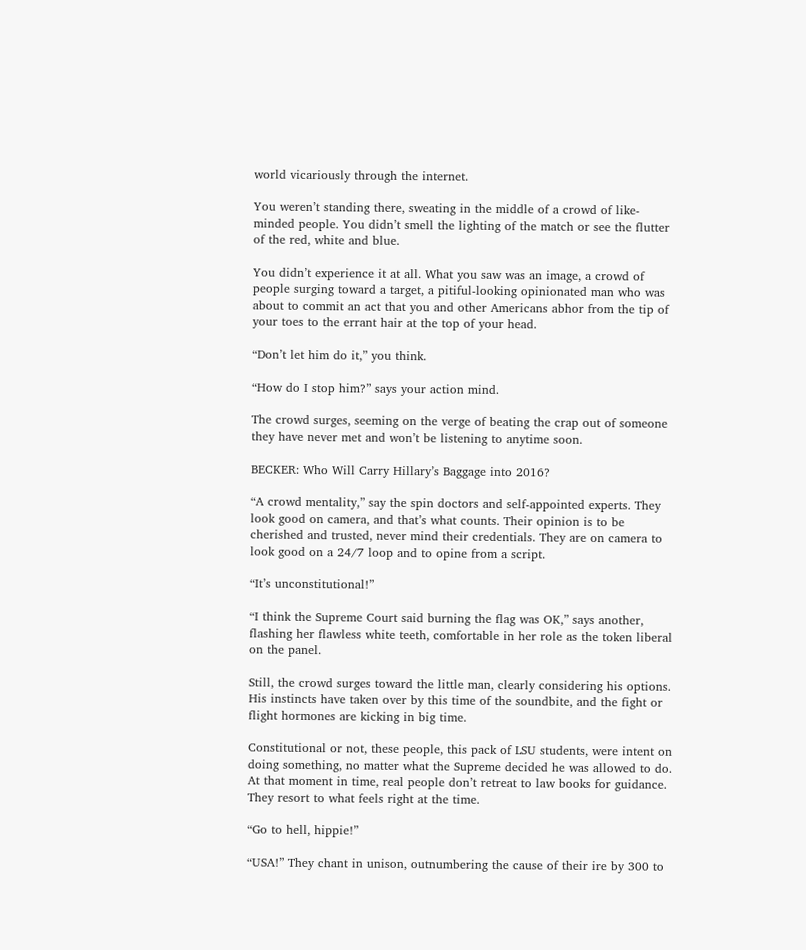world vicariously through the internet.

You weren’t standing there, sweating in the middle of a crowd of like-minded people. You didn’t smell the lighting of the match or see the flutter of the red, white and blue.

You didn’t experience it at all. What you saw was an image, a crowd of people surging toward a target, a pitiful-looking opinionated man who was about to commit an act that you and other Americans abhor from the tip of your toes to the errant hair at the top of your head.

“Don’t let him do it,” you think.

“How do I stop him?” says your action mind.

The crowd surges, seeming on the verge of beating the crap out of someone they have never met and won’t be listening to anytime soon.

BECKER: Who Will Carry Hillary’s Baggage into 2016?

“A crowd mentality,” say the spin doctors and self-appointed experts. They look good on camera, and that’s what counts. Their opinion is to be cherished and trusted, never mind their credentials. They are on camera to look good on a 24/7 loop and to opine from a script.

“It’s unconstitutional!”

“I think the Supreme Court said burning the flag was OK,” says another, flashing her flawless white teeth, comfortable in her role as the token liberal on the panel.

Still, the crowd surges toward the little man, clearly considering his options. His instincts have taken over by this time of the soundbite, and the fight or flight hormones are kicking in big time.

Constitutional or not, these people, this pack of LSU students, were intent on doing something, no matter what the Supreme decided he was allowed to do. At that moment in time, real people don’t retreat to law books for guidance. They resort to what feels right at the time.

“Go to hell, hippie!”

“USA!” They chant in unison, outnumbering the cause of their ire by 300 to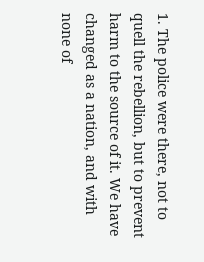1. The police were there, not to quell the rebellion, but to prevent harm to the source of it. We have changed as a nation, and with none of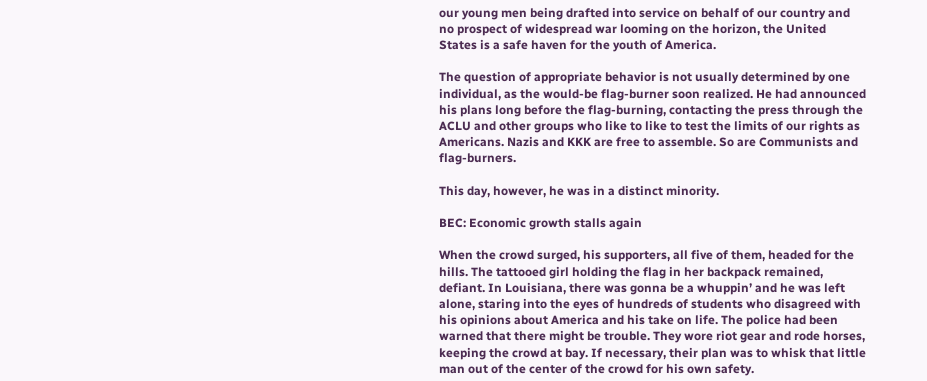our young men being drafted into service on behalf of our country and no prospect of widespread war looming on the horizon, the United States is a safe haven for the youth of America.

The question of appropriate behavior is not usually determined by one individual, as the would-be flag-burner soon realized. He had announced his plans long before the flag-burning, contacting the press through the ACLU and other groups who like to like to test the limits of our rights as Americans. Nazis and KKK are free to assemble. So are Communists and flag-burners.

This day, however, he was in a distinct minority.

BEC: Economic growth stalls again

When the crowd surged, his supporters, all five of them, headed for the hills. The tattooed girl holding the flag in her backpack remained, defiant. In Louisiana, there was gonna be a whuppin’ and he was left alone, staring into the eyes of hundreds of students who disagreed with his opinions about America and his take on life. The police had been warned that there might be trouble. They wore riot gear and rode horses, keeping the crowd at bay. If necessary, their plan was to whisk that little man out of the center of the crowd for his own safety.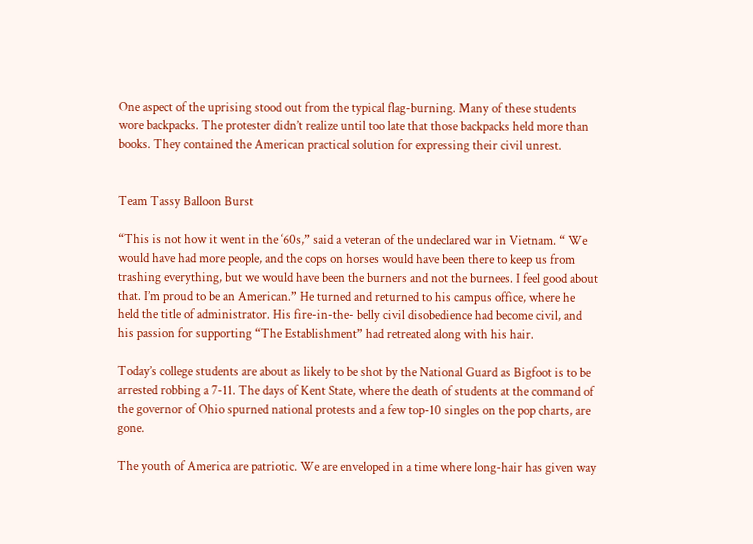One aspect of the uprising stood out from the typical flag-burning. Many of these students wore backpacks. The protester didn’t realize until too late that those backpacks held more than books. They contained the American practical solution for expressing their civil unrest.


Team Tassy Balloon Burst

“This is not how it went in the ‘60s,” said a veteran of the undeclared war in Vietnam. “ We would have had more people, and the cops on horses would have been there to keep us from trashing everything, but we would have been the burners and not the burnees. I feel good about that. I’m proud to be an American.” He turned and returned to his campus office, where he held the title of administrator. His fire-in-the- belly civil disobedience had become civil, and his passion for supporting “The Establishment” had retreated along with his hair.

Today’s college students are about as likely to be shot by the National Guard as Bigfoot is to be arrested robbing a 7-11. The days of Kent State, where the death of students at the command of the governor of Ohio spurned national protests and a few top-10 singles on the pop charts, are gone.

The youth of America are patriotic. We are enveloped in a time where long-hair has given way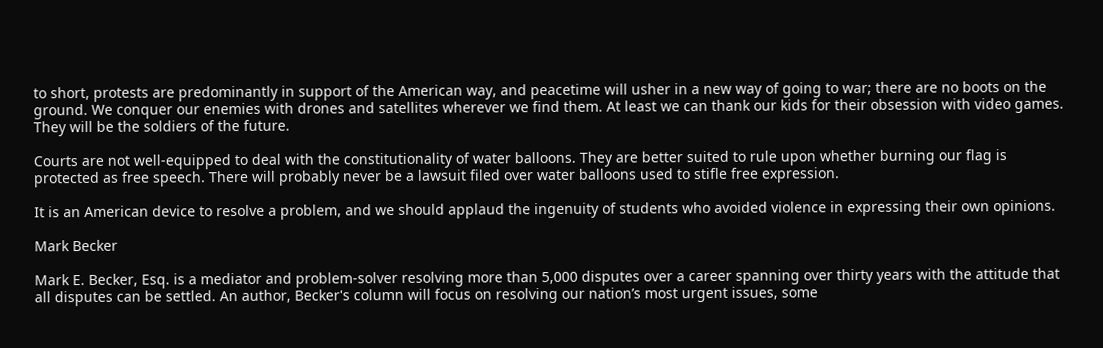to short, protests are predominantly in support of the American way, and peacetime will usher in a new way of going to war; there are no boots on the ground. We conquer our enemies with drones and satellites wherever we find them. At least we can thank our kids for their obsession with video games. They will be the soldiers of the future.

Courts are not well-equipped to deal with the constitutionality of water balloons. They are better suited to rule upon whether burning our flag is protected as free speech. There will probably never be a lawsuit filed over water balloons used to stifle free expression.

It is an American device to resolve a problem, and we should applaud the ingenuity of students who avoided violence in expressing their own opinions.

Mark Becker

Mark E. Becker, Esq. is a mediator and problem-solver resolving more than 5,000 disputes over a career spanning over thirty years with the attitude that all disputes can be settled. An author, Becker's column will focus on resolving our nation’s most urgent issues, some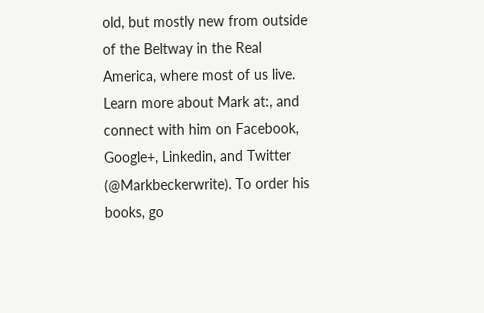old, but mostly new from outside of the Beltway in the Real America, where most of us live. Learn more about Mark at:, and connect with him on Facebook, Google+, Linkedin, and Twitter (@Markbeckerwrite). To order his books, go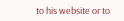to his website or to